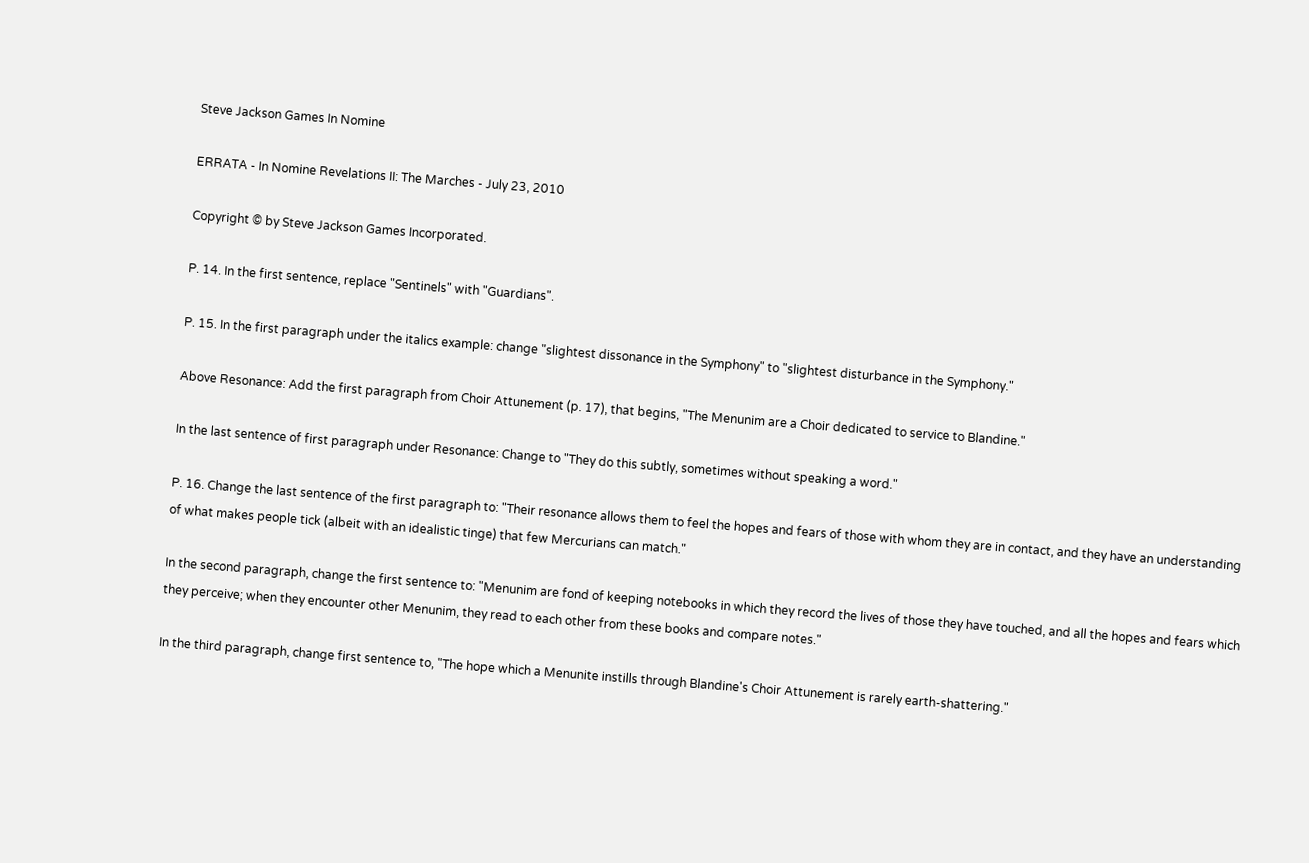Steve Jackson Games In Nomine

ERRATA - In Nomine Revelations II: The Marches - July 23, 2010

Copyright © by Steve Jackson Games Incorporated.

P. 14. In the first sentence, replace "Sentinels" with "Guardians".

P. 15. In the first paragraph under the italics example: change "slightest dissonance in the Symphony" to "slightest disturbance in the Symphony."

Above Resonance: Add the first paragraph from Choir Attunement (p. 17), that begins, "The Menunim are a Choir dedicated to service to Blandine."

In the last sentence of first paragraph under Resonance: Change to "They do this subtly, sometimes without speaking a word."

P. 16. Change the last sentence of the first paragraph to: "Their resonance allows them to feel the hopes and fears of those with whom they are in contact, and they have an understanding of what makes people tick (albeit with an idealistic tinge) that few Mercurians can match."

In the second paragraph, change the first sentence to: "Menunim are fond of keeping notebooks in which they record the lives of those they have touched, and all the hopes and fears which they perceive; when they encounter other Menunim, they read to each other from these books and compare notes."

In the third paragraph, change first sentence to, "The hope which a Menunite instills through Blandine's Choir Attunement is rarely earth-shattering."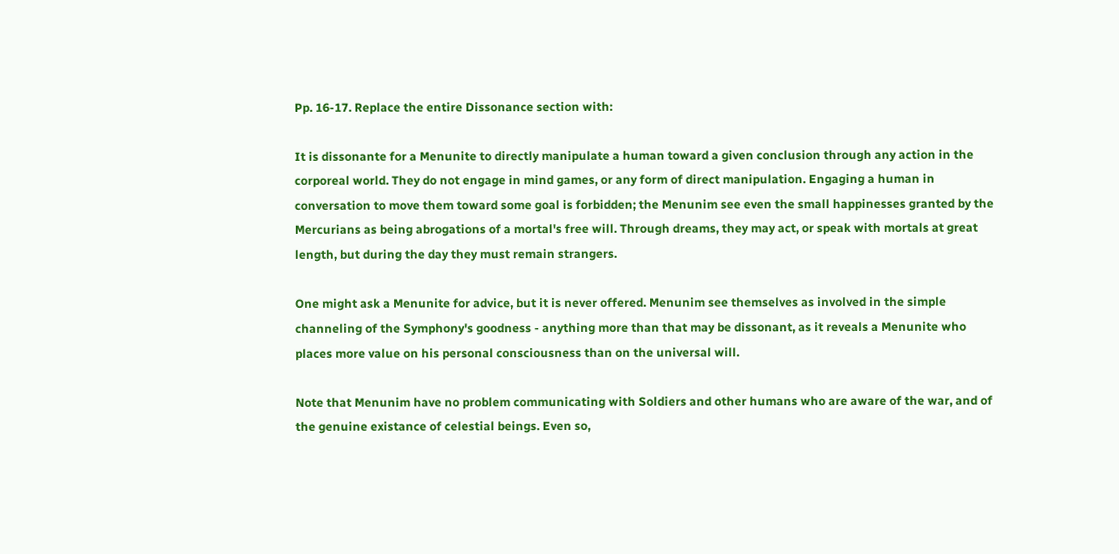Pp. 16-17. Replace the entire Dissonance section with:

It is dissonante for a Menunite to directly manipulate a human toward a given conclusion through any action in the corporeal world. They do not engage in mind games, or any form of direct manipulation. Engaging a human in conversation to move them toward some goal is forbidden; the Menunim see even the small happinesses granted by the Mercurians as being abrogations of a mortal's free will. Through dreams, they may act, or speak with mortals at great length, but during the day they must remain strangers.

One might ask a Menunite for advice, but it is never offered. Menunim see themselves as involved in the simple channeling of the Symphony's goodness - anything more than that may be dissonant, as it reveals a Menunite who places more value on his personal consciousness than on the universal will.

Note that Menunim have no problem communicating with Soldiers and other humans who are aware of the war, and of the genuine existance of celestial beings. Even so,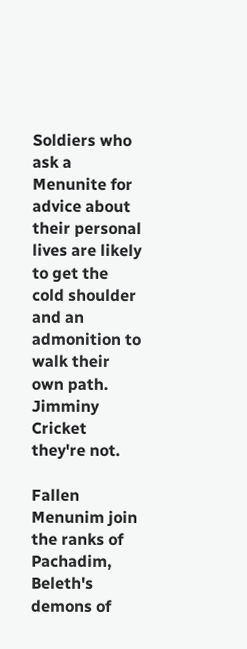Soldiers who ask a Menunite for advice about their personal lives are likely to get the cold shoulder and an admonition to walk their own path. Jimminy Cricket they're not.

Fallen Menunim join the ranks of Pachadim, Beleth's demons of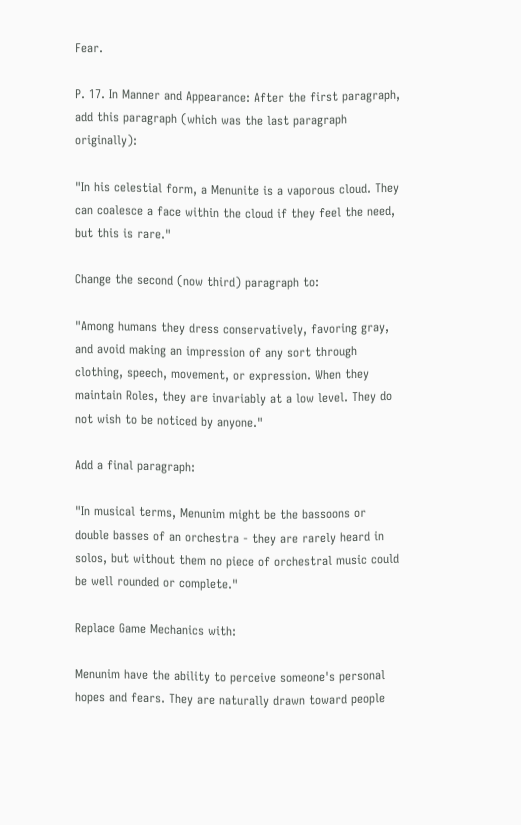Fear.

P. 17. In Manner and Appearance: After the first paragraph, add this paragraph (which was the last paragraph originally):

"In his celestial form, a Menunite is a vaporous cloud. They can coalesce a face within the cloud if they feel the need, but this is rare."

Change the second (now third) paragraph to:

"Among humans they dress conservatively, favoring gray, and avoid making an impression of any sort through clothing, speech, movement, or expression. When they maintain Roles, they are invariably at a low level. They do not wish to be noticed by anyone."

Add a final paragraph:

"In musical terms, Menunim might be the bassoons or double basses of an orchestra - they are rarely heard in solos, but without them no piece of orchestral music could be well rounded or complete."

Replace Game Mechanics with:

Menunim have the ability to perceive someone's personal hopes and fears. They are naturally drawn toward people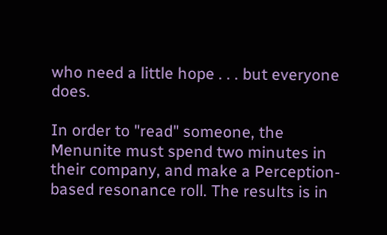who need a little hope . . . but everyone does.

In order to "read" someone, the Menunite must spend two minutes in their company, and make a Perception-based resonance roll. The results is in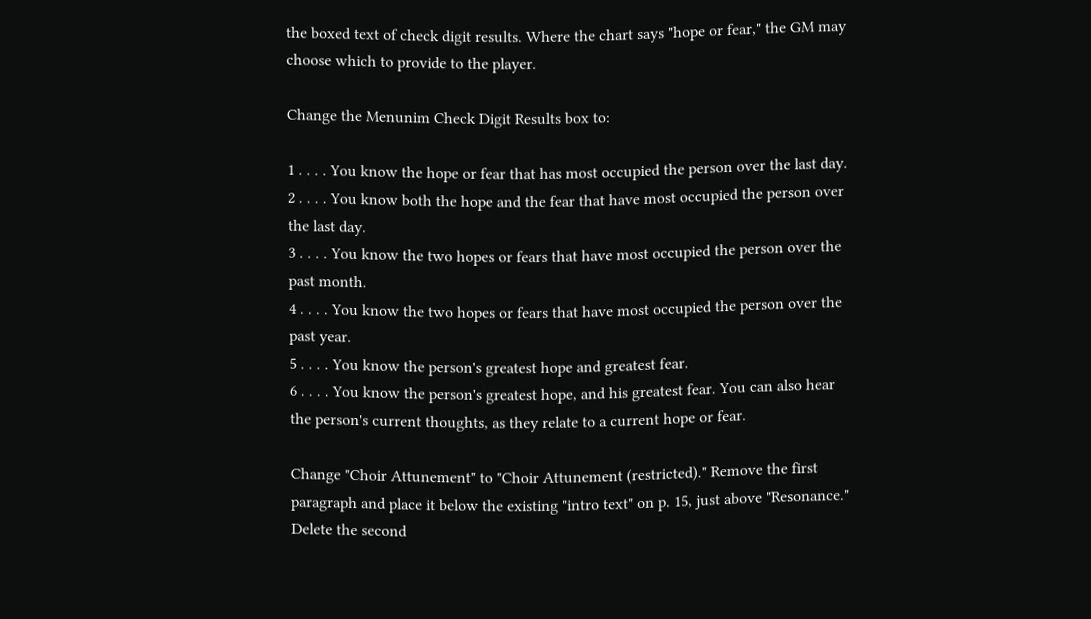the boxed text of check digit results. Where the chart says "hope or fear," the GM may choose which to provide to the player.

Change the Menunim Check Digit Results box to:

1 . . . . You know the hope or fear that has most occupied the person over the last day.
2 . . . . You know both the hope and the fear that have most occupied the person over the last day.
3 . . . . You know the two hopes or fears that have most occupied the person over the past month.
4 . . . . You know the two hopes or fears that have most occupied the person over the past year.
5 . . . . You know the person's greatest hope and greatest fear.
6 . . . . You know the person's greatest hope, and his greatest fear. You can also hear the person's current thoughts, as they relate to a current hope or fear.

Change "Choir Attunement" to "Choir Attunement (restricted)." Remove the first paragraph and place it below the existing "intro text" on p. 15, just above "Resonance." Delete the second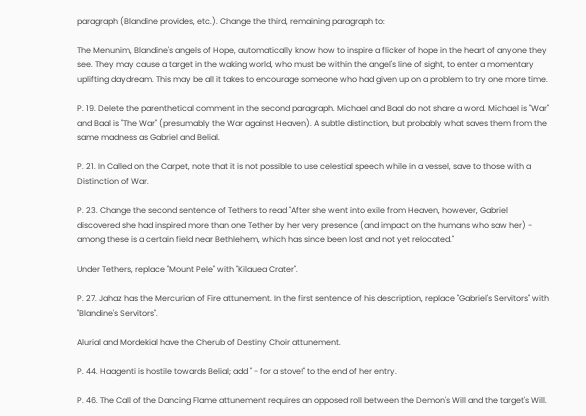paragraph (Blandine provides, etc.). Change the third, remaining paragraph to:

The Menunim, Blandine's angels of Hope, automatically know how to inspire a flicker of hope in the heart of anyone they see. They may cause a target in the waking world, who must be within the angel's line of sight, to enter a momentary uplifting daydream. This may be all it takes to encourage someone who had given up on a problem to try one more time.

P. 19. Delete the parenthetical comment in the second paragraph. Michael and Baal do not share a word. Michael is "War" and Baal is "The War" (presumably the War against Heaven). A subtle distinction, but probably what saves them from the same madness as Gabriel and Belial.

P. 21. In Called on the Carpet, note that it is not possible to use celestial speech while in a vessel, save to those with a Distinction of War.

P. 23. Change the second sentence of Tethers to read "After she went into exile from Heaven, however, Gabriel discovered she had inspired more than one Tether by her very presence (and impact on the humans who saw her) - among these is a certain field near Bethlehem, which has since been lost and not yet relocated."

Under Tethers, replace "Mount Pele" with "Kilauea Crater".

P. 27. Jahaz has the Mercurian of Fire attunement. In the first sentence of his description, replace "Gabriel's Servitors" with "Blandine's Servitors".

Alurial and Mordekial have the Cherub of Destiny Choir attunement.

P. 44. Haagenti is hostile towards Belial; add " - for a stove!" to the end of her entry.

P. 46. The Call of the Dancing Flame attunement requires an opposed roll between the Demon's Will and the target's Will.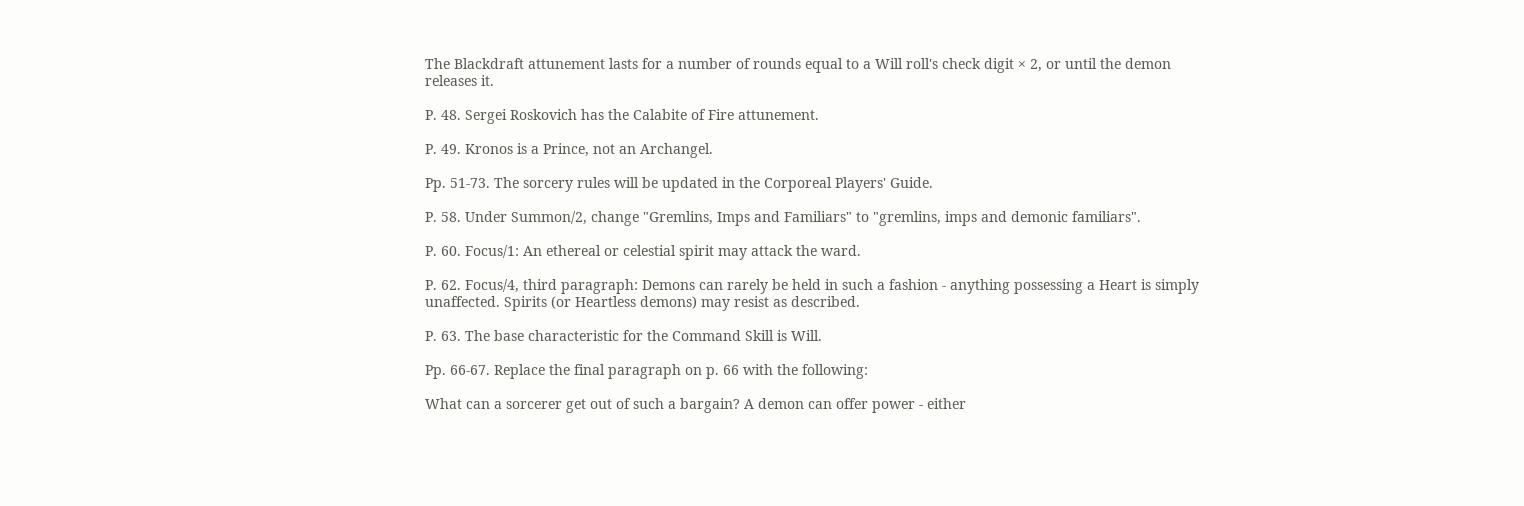The Blackdraft attunement lasts for a number of rounds equal to a Will roll's check digit × 2, or until the demon releases it.

P. 48. Sergei Roskovich has the Calabite of Fire attunement.

P. 49. Kronos is a Prince, not an Archangel.

Pp. 51-73. The sorcery rules will be updated in the Corporeal Players' Guide.

P. 58. Under Summon/2, change "Gremlins, Imps and Familiars" to "gremlins, imps and demonic familiars".

P. 60. Focus/1: An ethereal or celestial spirit may attack the ward.

P. 62. Focus/4, third paragraph: Demons can rarely be held in such a fashion - anything possessing a Heart is simply unaffected. Spirits (or Heartless demons) may resist as described.

P. 63. The base characteristic for the Command Skill is Will.

Pp. 66-67. Replace the final paragraph on p. 66 with the following:

What can a sorcerer get out of such a bargain? A demon can offer power - either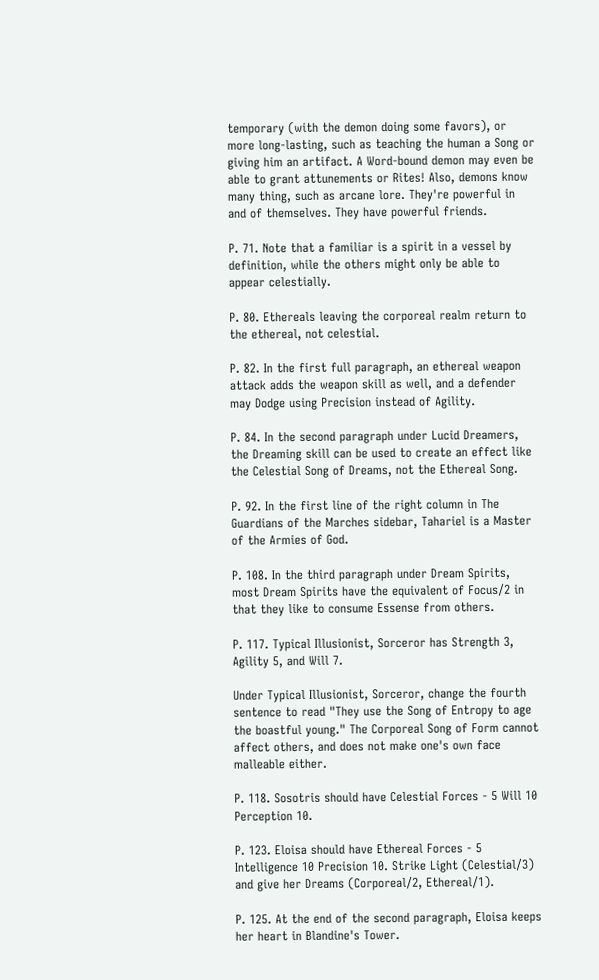temporary (with the demon doing some favors), or more long-lasting, such as teaching the human a Song or giving him an artifact. A Word-bound demon may even be able to grant attunements or Rites! Also, demons know many thing, such as arcane lore. They're powerful in and of themselves. They have powerful friends.

P. 71. Note that a familiar is a spirit in a vessel by definition, while the others might only be able to appear celestially.

P. 80. Ethereals leaving the corporeal realm return to the ethereal, not celestial.

P. 82. In the first full paragraph, an ethereal weapon attack adds the weapon skill as well, and a defender may Dodge using Precision instead of Agility.

P. 84. In the second paragraph under Lucid Dreamers, the Dreaming skill can be used to create an effect like the Celestial Song of Dreams, not the Ethereal Song.

P. 92. In the first line of the right column in The Guardians of the Marches sidebar, Tahariel is a Master of the Armies of God.

P. 108. In the third paragraph under Dream Spirits, most Dream Spirits have the equivalent of Focus/2 in that they like to consume Essense from others.

P. 117. Typical Illusionist, Sorceror has Strength 3, Agility 5, and Will 7.

Under Typical Illusionist, Sorceror, change the fourth sentence to read "They use the Song of Entropy to age the boastful young." The Corporeal Song of Form cannot affect others, and does not make one's own face malleable either.

P. 118. Sosotris should have Celestial Forces - 5 Will 10 Perception 10.

P. 123. Eloisa should have Ethereal Forces - 5 Intelligence 10 Precision 10. Strike Light (Celestial/3) and give her Dreams (Corporeal/2, Ethereal/1).

P. 125. At the end of the second paragraph, Eloisa keeps her heart in Blandine's Tower.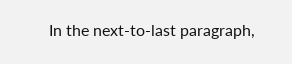In the next-to-last paragraph,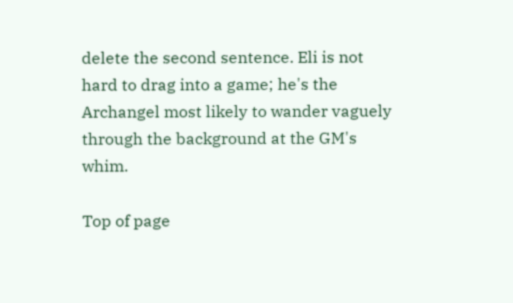delete the second sentence. Eli is not hard to drag into a game; he's the Archangel most likely to wander vaguely through the background at the GM's whim.

Top of page